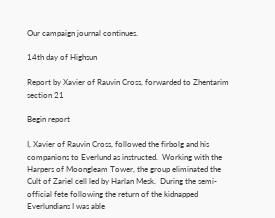Our campaign journal continues.

14th day of Highsun

Report by Xavier of Rauvin Cross, forwarded to Zhentarim section 21

Begin report

I, Xavier of Rauvin Cross, followed the firbolg and his companions to Everlund as instructed.  Working with the Harpers of Moongleam Tower, the group eliminated the Cult of Zariel cell led by Harlan Mesk.  During the semi-official fete following the return of the kidnapped Everlundians I was able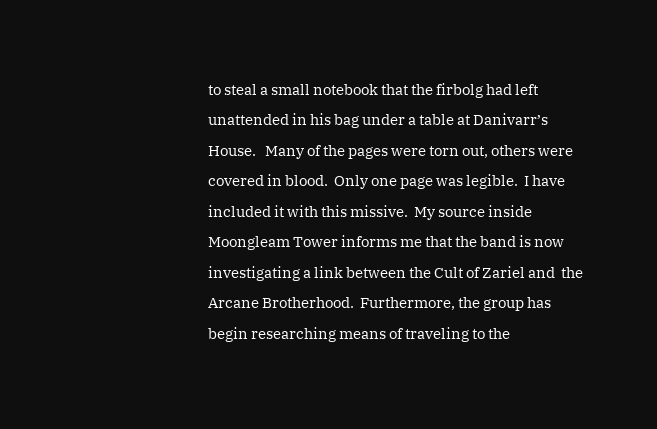to steal a small notebook that the firbolg had left unattended in his bag under a table at Danivarr’s House.   Many of the pages were torn out, others were covered in blood.  Only one page was legible.  I have included it with this missive.  My source inside Moongleam Tower informs me that the band is now investigating a link between the Cult of Zariel and  the Arcane Brotherhood.  Furthermore, the group has begin researching means of traveling to the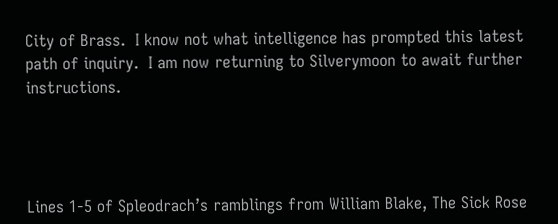City of Brass.  I know not what intelligence has prompted this latest path of inquiry.  I am now returning to Silverymoon to await further instructions.




Lines 1-5 of Spleodrach’s ramblings from William Blake, The Sick Rose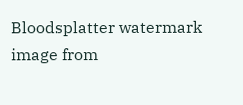Bloodsplatter watermark image from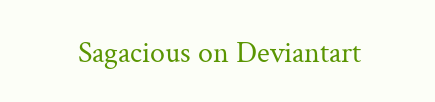Sagacious on Deviantart